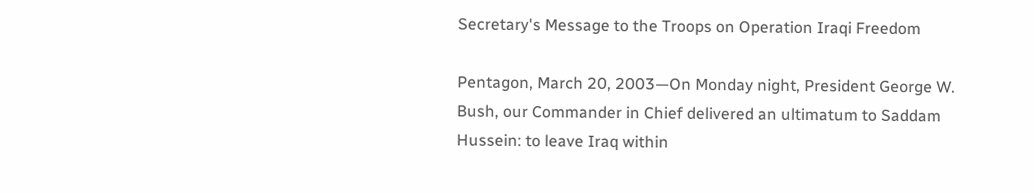Secretary's Message to the Troops on Operation Iraqi Freedom

Pentagon, March 20, 2003—On Monday night, President George W. Bush, our Commander in Chief delivered an ultimatum to Saddam Hussein: to leave Iraq within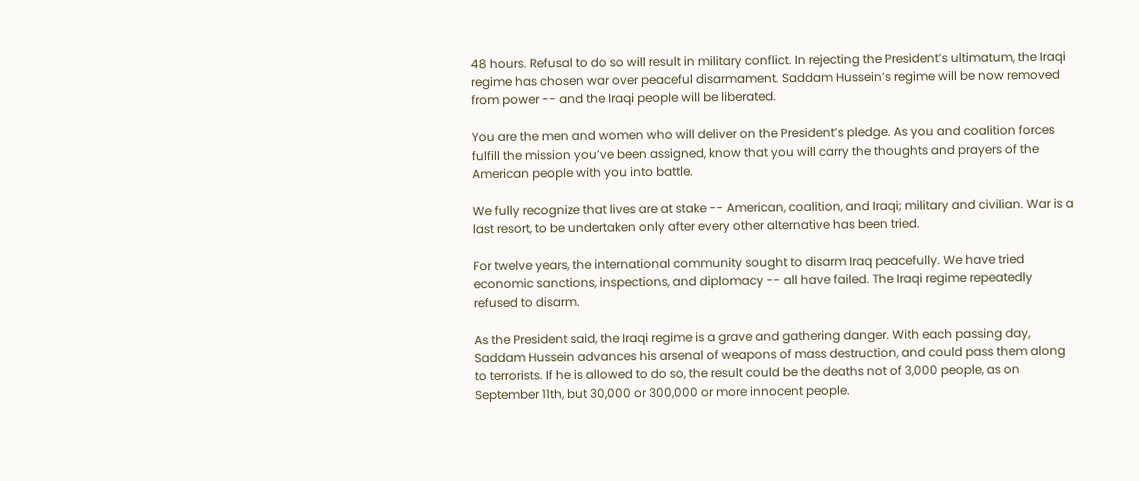48 hours. Refusal to do so will result in military conflict. In rejecting the President’s ultimatum, the Iraqi regime has chosen war over peaceful disarmament. Saddam Hussein’s regime will be now removed from power -- and the Iraqi people will be liberated.

You are the men and women who will deliver on the President’s pledge. As you and coalition forces fulfill the mission you’ve been assigned, know that you will carry the thoughts and prayers of the American people with you into battle.

We fully recognize that lives are at stake -- American, coalition, and Iraqi; military and civilian. War is a last resort, to be undertaken only after every other alternative has been tried.

For twelve years, the international community sought to disarm Iraq peacefully. We have tried economic sanctions, inspections, and diplomacy -- all have failed. The Iraqi regime repeatedly refused to disarm.

As the President said, the Iraqi regime is a grave and gathering danger. With each passing day, Saddam Hussein advances his arsenal of weapons of mass destruction, and could pass them along to terrorists. If he is allowed to do so, the result could be the deaths not of 3,000 people, as on September 11th, but 30,000 or 300,000 or more innocent people.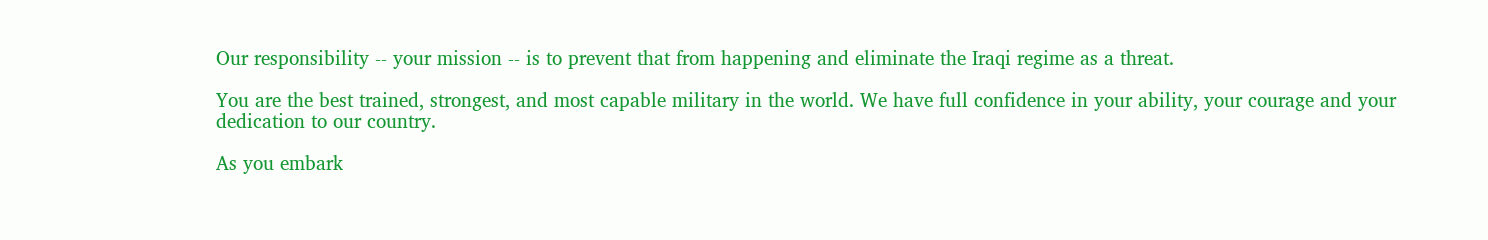Our responsibility -- your mission -- is to prevent that from happening and eliminate the Iraqi regime as a threat.

You are the best trained, strongest, and most capable military in the world. We have full confidence in your ability, your courage and your dedication to our country.

As you embark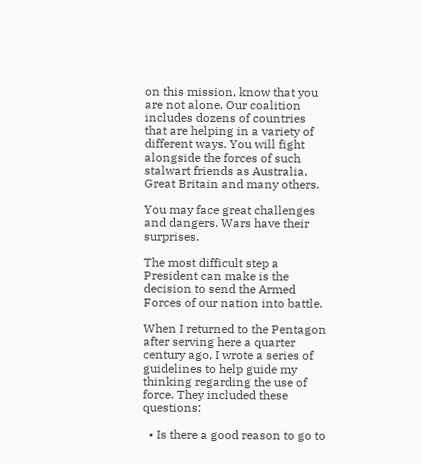on this mission, know that you are not alone. Our coalition includes dozens of countries that are helping in a variety of different ways. You will fight alongside the forces of such stalwart friends as Australia, Great Britain and many others.

You may face great challenges and dangers. Wars have their surprises.

The most difficult step a President can make is the decision to send the Armed Forces of our nation into battle.

When I returned to the Pentagon after serving here a quarter century ago, I wrote a series of guidelines to help guide my thinking regarding the use of force. They included these questions:

  • Is there a good reason to go to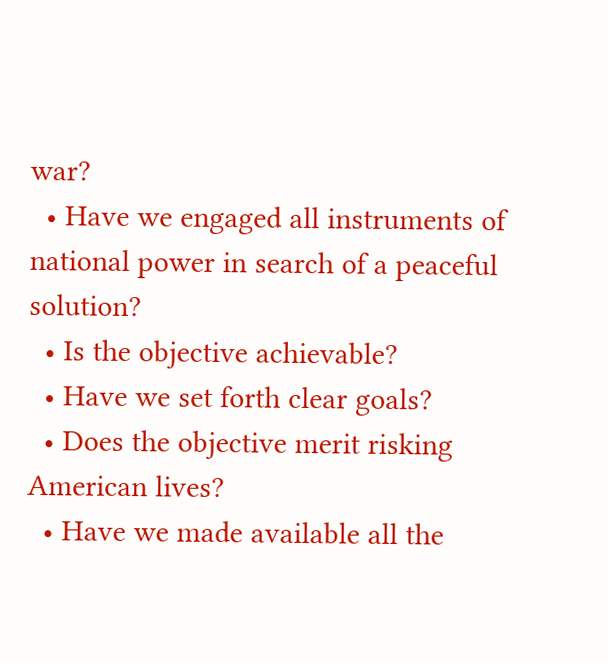war?
  • Have we engaged all instruments of national power in search of a peaceful solution?
  • Is the objective achievable?
  • Have we set forth clear goals?
  • Does the objective merit risking American lives?
  • Have we made available all the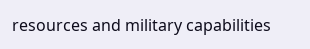resources and military capabilities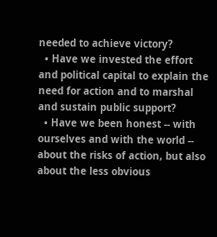needed to achieve victory?
  • Have we invested the effort and political capital to explain the need for action and to marshal and sustain public support?
  • Have we been honest -- with ourselves and with the world -- about the risks of action, but also about the less obvious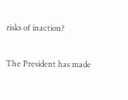risks of inaction?

The President has made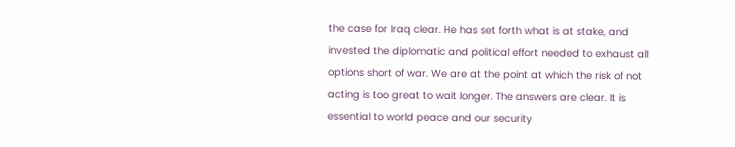the case for Iraq clear. He has set forth what is at stake, and invested the diplomatic and political effort needed to exhaust all options short of war. We are at the point at which the risk of not acting is too great to wait longer. The answers are clear. It is essential to world peace and our security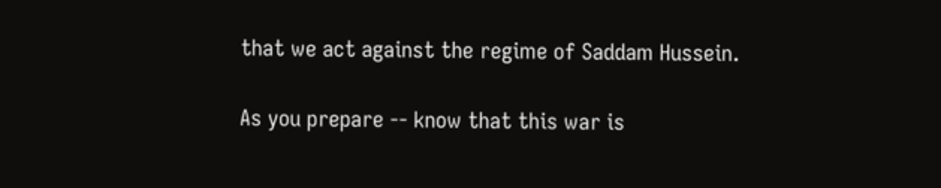that we act against the regime of Saddam Hussein.

As you prepare -- know that this war is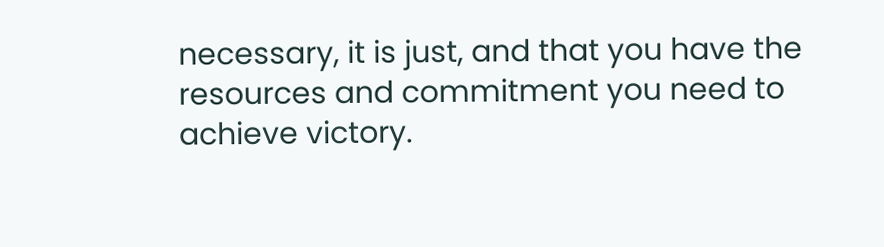necessary, it is just, and that you have the resources and commitment you need to achieve victory.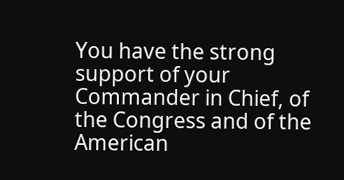You have the strong support of your Commander in Chief, of the Congress and of the American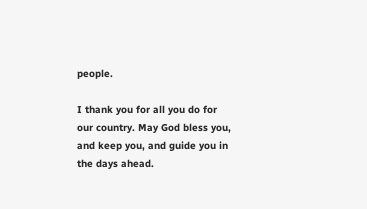people.

I thank you for all you do for our country. May God bless you, and keep you, and guide you in the days ahead.